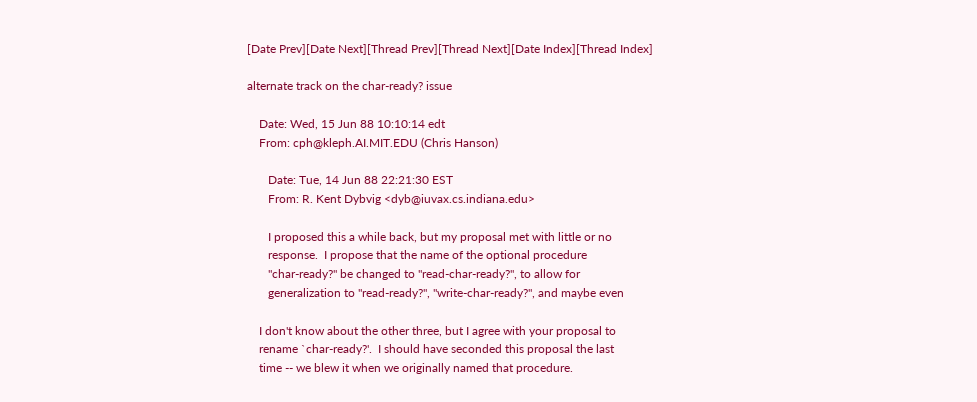[Date Prev][Date Next][Thread Prev][Thread Next][Date Index][Thread Index]

alternate track on the char-ready? issue

    Date: Wed, 15 Jun 88 10:10:14 edt
    From: cph@kleph.AI.MIT.EDU (Chris Hanson)

       Date: Tue, 14 Jun 88 22:21:30 EST
       From: R. Kent Dybvig <dyb@iuvax.cs.indiana.edu>

       I proposed this a while back, but my proposal met with little or no
       response.  I propose that the name of the optional procedure
       "char-ready?" be changed to "read-char-ready?", to allow for
       generalization to "read-ready?", "write-char-ready?", and maybe even

    I don't know about the other three, but I agree with your proposal to
    rename `char-ready?'.  I should have seconded this proposal the last
    time -- we blew it when we originally named that procedure.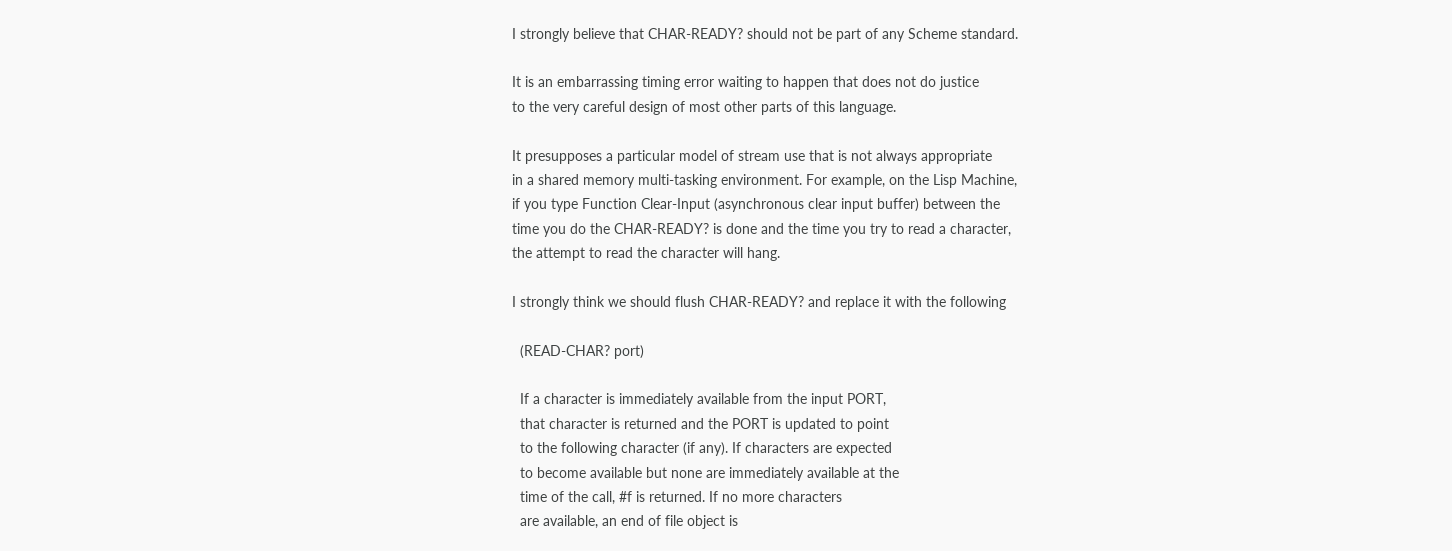I strongly believe that CHAR-READY? should not be part of any Scheme standard.

It is an embarrassing timing error waiting to happen that does not do justice
to the very careful design of most other parts of this language.

It presupposes a particular model of stream use that is not always appropriate
in a shared memory multi-tasking environment. For example, on the Lisp Machine,
if you type Function Clear-Input (asynchronous clear input buffer) between the
time you do the CHAR-READY? is done and the time you try to read a character,
the attempt to read the character will hang.

I strongly think we should flush CHAR-READY? and replace it with the following

  (READ-CHAR? port)

  If a character is immediately available from the input PORT,
  that character is returned and the PORT is updated to point
  to the following character (if any). If characters are expected
  to become available but none are immediately available at the
  time of the call, #f is returned. If no more characters
  are available, an end of file object is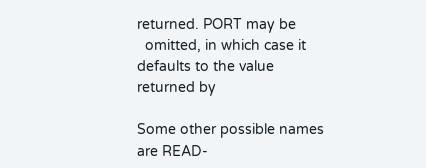returned. PORT may be
  omitted, in which case it defaults to the value returned by

Some other possible names are READ-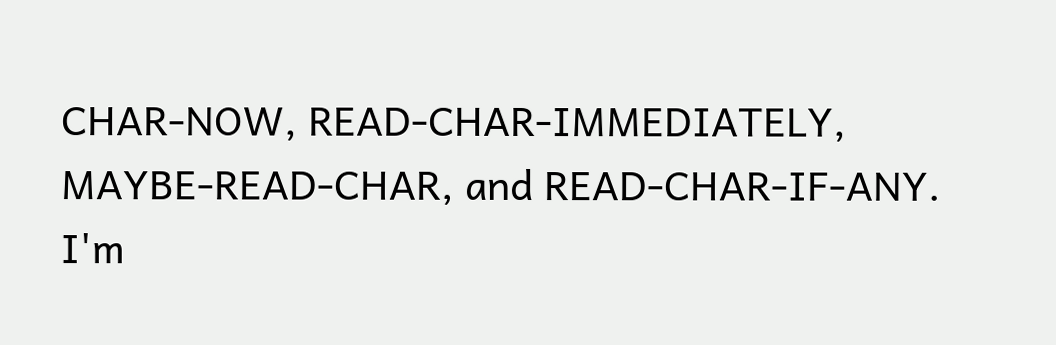CHAR-NOW, READ-CHAR-IMMEDIATELY,
MAYBE-READ-CHAR, and READ-CHAR-IF-ANY. I'm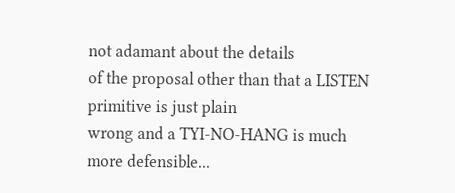not adamant about the details
of the proposal other than that a LISTEN primitive is just plain
wrong and a TYI-NO-HANG is much more defensible...